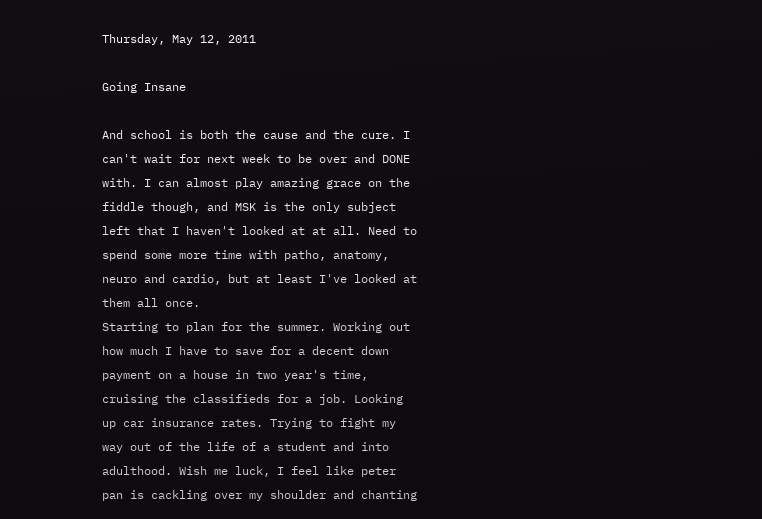Thursday, May 12, 2011

Going Insane

And school is both the cause and the cure. I can't wait for next week to be over and DONE with. I can almost play amazing grace on the fiddle though, and MSK is the only subject left that I haven't looked at at all. Need to spend some more time with patho, anatomy, neuro and cardio, but at least I've looked at them all once.
Starting to plan for the summer. Working out how much I have to save for a decent down payment on a house in two year's time, cruising the classifieds for a job. Looking up car insurance rates. Trying to fight my way out of the life of a student and into adulthood. Wish me luck, I feel like peter pan is cackling over my shoulder and chanting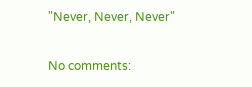"Never, Never, Never"

No comments: